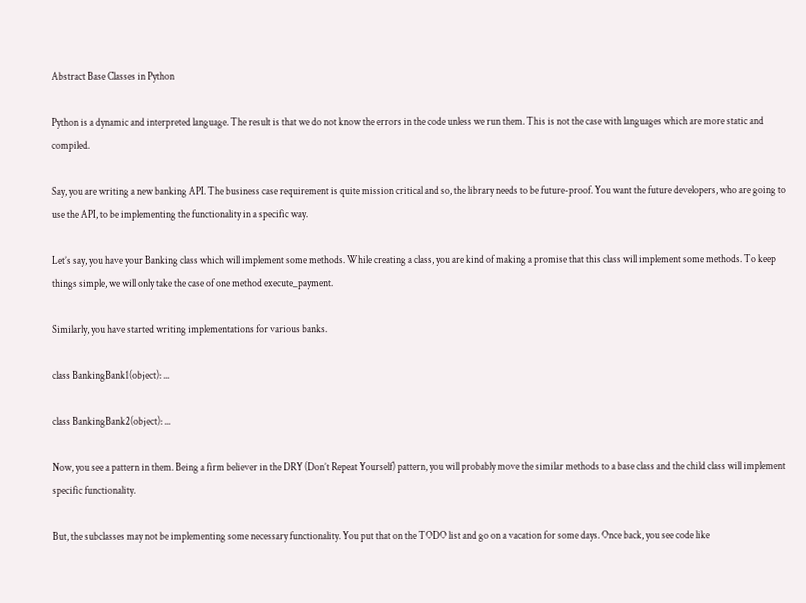Abstract Base Classes in Python

Python is a dynamic and interpreted language. The result is that we do not know the errors in the code unless we run them. This is not the case with languages which are more static and compiled.

Say, you are writing a new banking API. The business case requirement is quite mission critical and so, the library needs to be future-proof. You want the future developers, who are going to use the API, to be implementing the functionality in a specific way.

Let’s say, you have your Banking class which will implement some methods. While creating a class, you are kind of making a promise that this class will implement some methods. To keep things simple, we will only take the case of one method execute_payment.

Similarly, you have started writing implementations for various banks.

class BankingBank1(object): ...

class BankingBank2(object): ...

Now, you see a pattern in them. Being a firm believer in the DRY (Don’t Repeat Yourself) pattern, you will probably move the similar methods to a base class and the child class will implement specific functionality.

But, the subclasses may not be implementing some necessary functionality. You put that on the TODO list and go on a vacation for some days. Once back, you see code like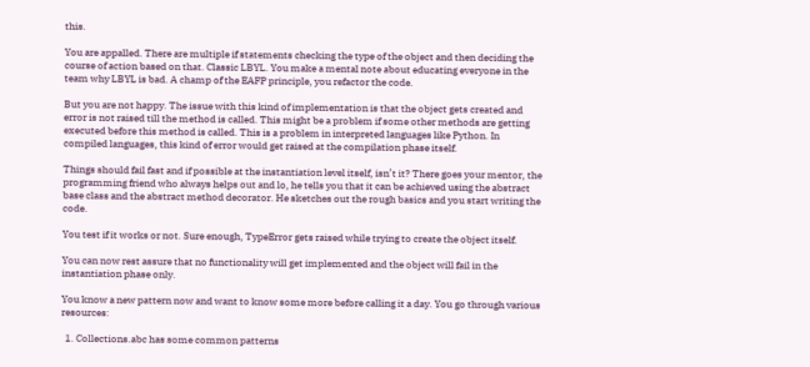this.

You are appalled. There are multiple if statements checking the type of the object and then deciding the course of action based on that. Classic LBYL. You make a mental note about educating everyone in the team why LBYL is bad. A champ of the EAFP principle, you refactor the code.

But you are not happy. The issue with this kind of implementation is that the object gets created and error is not raised till the method is called. This might be a problem if some other methods are getting executed before this method is called. This is a problem in interpreted languages like Python. In compiled languages, this kind of error would get raised at the compilation phase itself.

Things should fail fast and if possible at the instantiation level itself, isn’t it? There goes your mentor, the programming friend who always helps out and lo, he tells you that it can be achieved using the abstract base class and the abstract method decorator. He sketches out the rough basics and you start writing the code.

You test if it works or not. Sure enough, TypeError gets raised while trying to create the object itself.

You can now rest assure that no functionality will get implemented and the object will fail in the instantiation phase only.

You know a new pattern now and want to know some more before calling it a day. You go through various resources:

  1. Collections.abc has some common patterns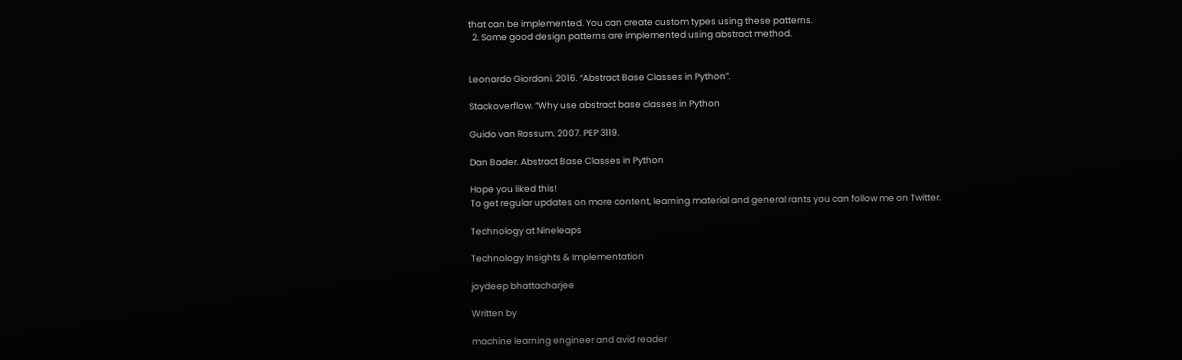that can be implemented. You can create custom types using these patterns.
  2. Some good design patterns are implemented using abstract method.


Leonardo Giordani. 2016. “Abstract Base Classes in Python”.

Stackoverflow. “Why use abstract base classes in Python

Guido van Rossum. 2007. PEP 3119.

Dan Bader. Abstract Base Classes in Python

Hope you liked this!
To get regular updates on more content, learning material and general rants you can follow me on Twitter.

Technology at Nineleaps

Technology Insights & Implementation

joydeep bhattacharjee

Written by

machine learning engineer and avid reader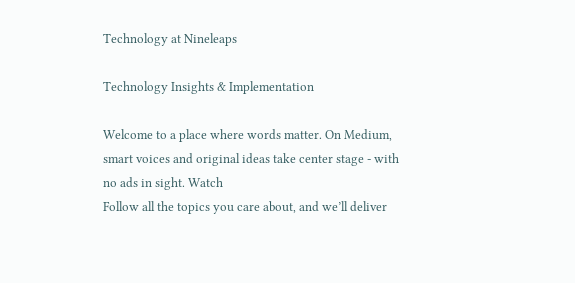Technology at Nineleaps

Technology Insights & Implementation

Welcome to a place where words matter. On Medium, smart voices and original ideas take center stage - with no ads in sight. Watch
Follow all the topics you care about, and we’ll deliver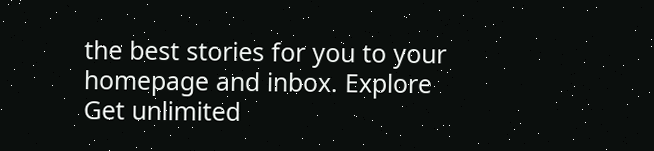the best stories for you to your homepage and inbox. Explore
Get unlimited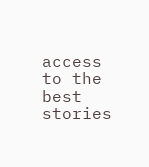access to the best stories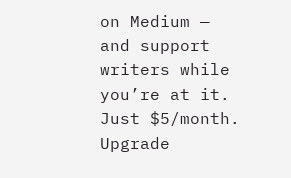on Medium — and support writers while you’re at it. Just $5/month. Upgrade